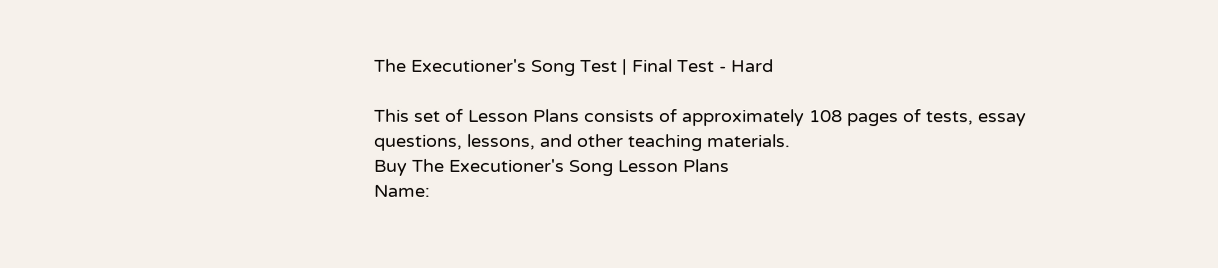The Executioner's Song Test | Final Test - Hard

This set of Lesson Plans consists of approximately 108 pages of tests, essay questions, lessons, and other teaching materials.
Buy The Executioner's Song Lesson Plans
Name: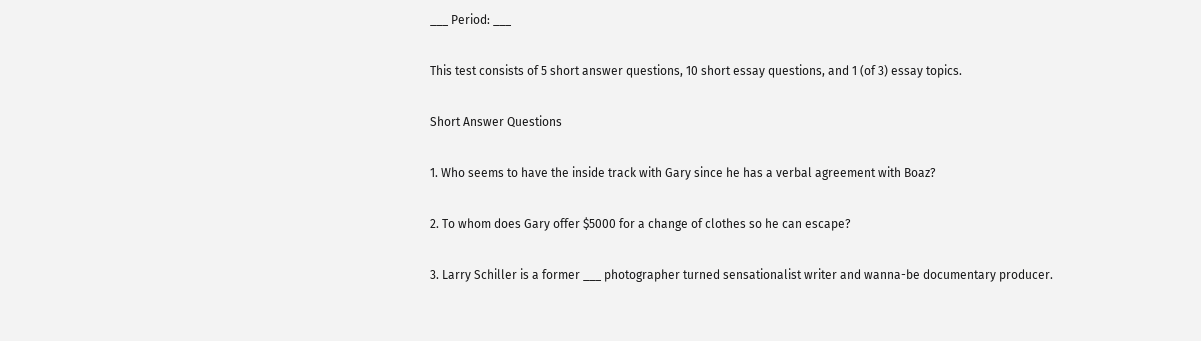___ Period: ___

This test consists of 5 short answer questions, 10 short essay questions, and 1 (of 3) essay topics.

Short Answer Questions

1. Who seems to have the inside track with Gary since he has a verbal agreement with Boaz?

2. To whom does Gary offer $5000 for a change of clothes so he can escape?

3. Larry Schiller is a former ___ photographer turned sensationalist writer and wanna-be documentary producer.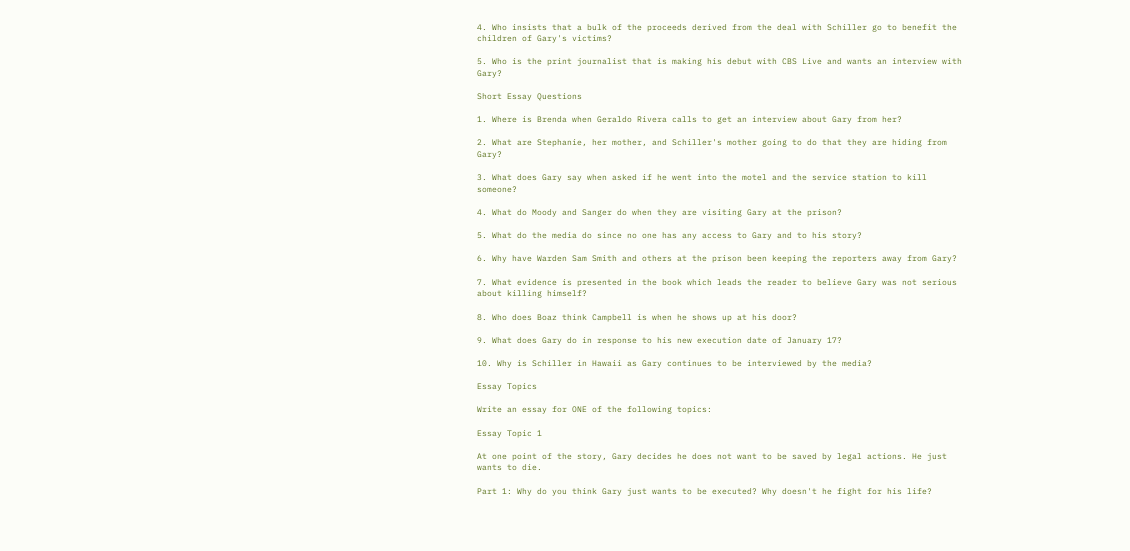4. Who insists that a bulk of the proceeds derived from the deal with Schiller go to benefit the children of Gary's victims?

5. Who is the print journalist that is making his debut with CBS Live and wants an interview with Gary?

Short Essay Questions

1. Where is Brenda when Geraldo Rivera calls to get an interview about Gary from her?

2. What are Stephanie, her mother, and Schiller's mother going to do that they are hiding from Gary?

3. What does Gary say when asked if he went into the motel and the service station to kill someone?

4. What do Moody and Sanger do when they are visiting Gary at the prison?

5. What do the media do since no one has any access to Gary and to his story?

6. Why have Warden Sam Smith and others at the prison been keeping the reporters away from Gary?

7. What evidence is presented in the book which leads the reader to believe Gary was not serious about killing himself?

8. Who does Boaz think Campbell is when he shows up at his door?

9. What does Gary do in response to his new execution date of January 17?

10. Why is Schiller in Hawaii as Gary continues to be interviewed by the media?

Essay Topics

Write an essay for ONE of the following topics:

Essay Topic 1

At one point of the story, Gary decides he does not want to be saved by legal actions. He just wants to die.

Part 1: Why do you think Gary just wants to be executed? Why doesn't he fight for his life?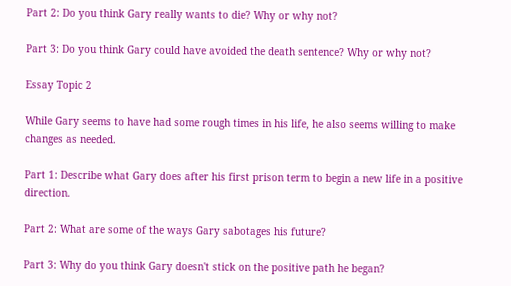Part 2: Do you think Gary really wants to die? Why or why not?

Part 3: Do you think Gary could have avoided the death sentence? Why or why not?

Essay Topic 2

While Gary seems to have had some rough times in his life, he also seems willing to make changes as needed.

Part 1: Describe what Gary does after his first prison term to begin a new life in a positive direction.

Part 2: What are some of the ways Gary sabotages his future?

Part 3: Why do you think Gary doesn't stick on the positive path he began?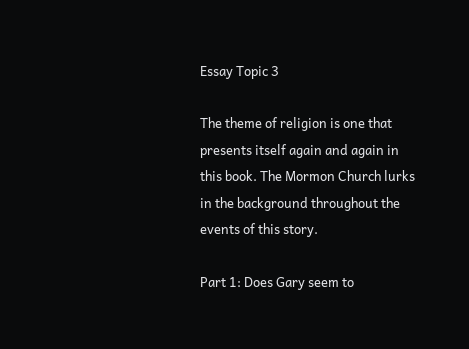Essay Topic 3

The theme of religion is one that presents itself again and again in this book. The Mormon Church lurks in the background throughout the events of this story.

Part 1: Does Gary seem to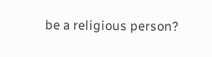be a religious person?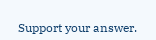Support your answer.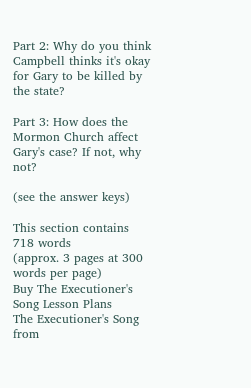Part 2: Why do you think Campbell thinks it's okay for Gary to be killed by the state?

Part 3: How does the Mormon Church affect Gary's case? If not, why not?

(see the answer keys)

This section contains 718 words
(approx. 3 pages at 300 words per page)
Buy The Executioner's Song Lesson Plans
The Executioner's Song from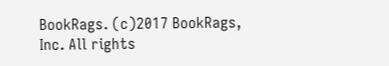BookRags. (c)2017 BookRags, Inc. All rights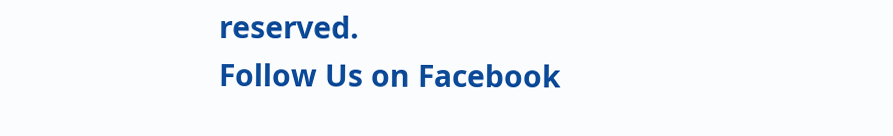reserved.
Follow Us on Facebook